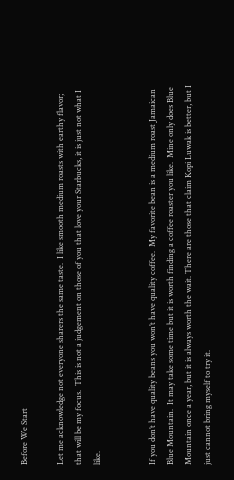Before We Start

Let me acknowledge not everyone sharers the same taste.  I like smooth medium roasts with earthy flavor; that will be my focus.  This is not a judgement on those of you that love your Starbucks, it is just not what I like.


If you don’t have quality beans you won’t have quality coffee.  My favorite bean is a medium roast Jamaican Blue Mountain.  It may take some time but it is worth finding a coffee roaster you like.  Mine only does Blue Mountain once a year, but it is always worth the wait. There are those that claim Kopi Luwak is better, but I just cannot bring myself to try it.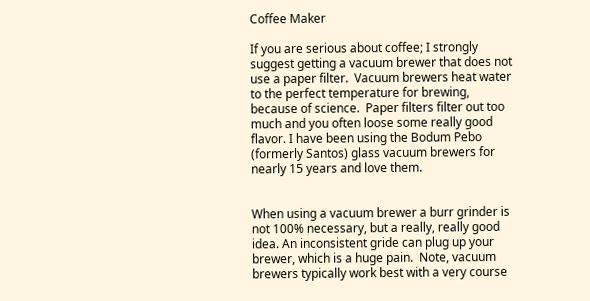Coffee Maker

If you are serious about coffee; I strongly suggest getting a vacuum brewer that does not use a paper filter.  Vacuum brewers heat water to the perfect temperature for brewing, because of science.  Paper filters filter out too much and you often loose some really good flavor. I have been using the Bodum Pebo (formerly Santos) glass vacuum brewers for nearly 15 years and love them.


When using a vacuum brewer a burr grinder is not 100% necessary, but a really, really good idea. An inconsistent gride can plug up your brewer, which is a huge pain.  Note, vacuum brewers typically work best with a very course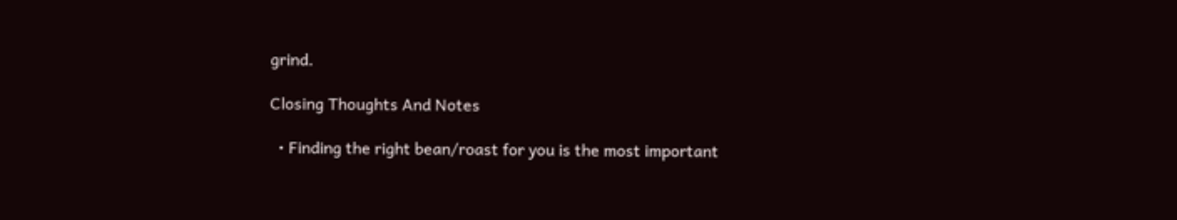grind.

Closing Thoughts And Notes

  • Finding the right bean/roast for you is the most important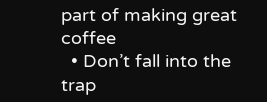part of making great coffee
  • Don’t fall into the trap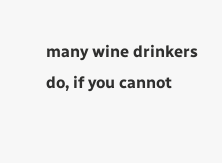many wine drinkers do, if you cannot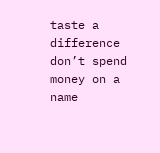taste a difference don’t spend money on a name